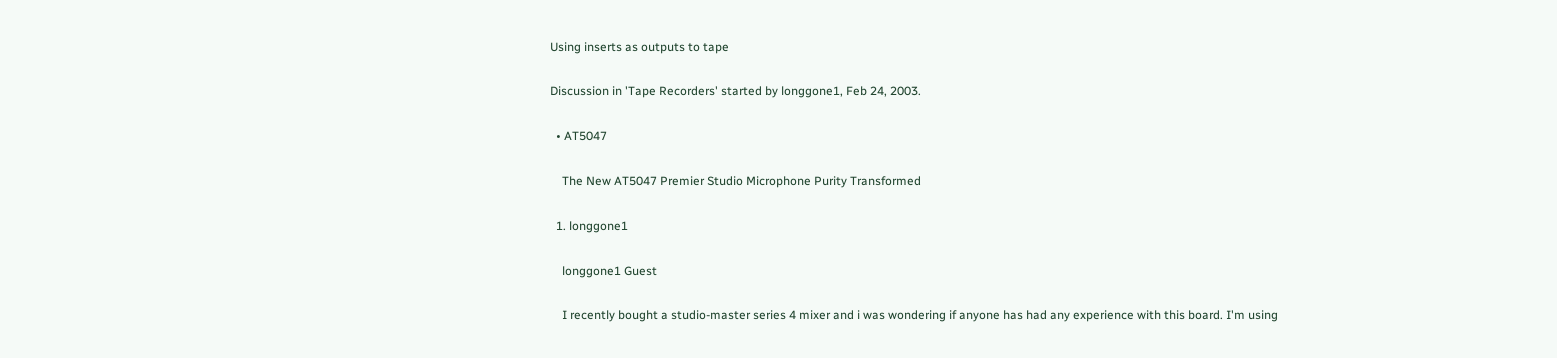Using inserts as outputs to tape

Discussion in 'Tape Recorders' started by longgone1, Feb 24, 2003.

  • AT5047

    The New AT5047 Premier Studio Microphone Purity Transformed

  1. longgone1

    longgone1 Guest

    I recently bought a studio-master series 4 mixer and i was wondering if anyone has had any experience with this board. I'm using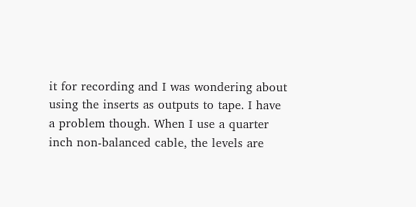it for recording and I was wondering about using the inserts as outputs to tape. I have a problem though. When I use a quarter inch non-balanced cable, the levels are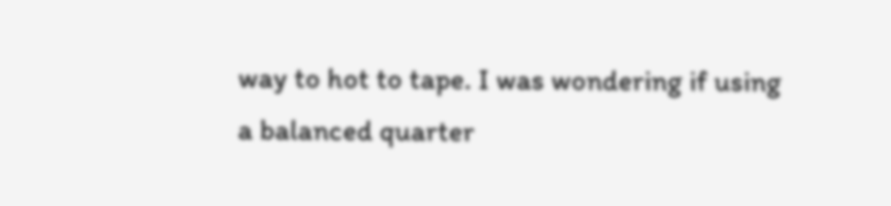way to hot to tape. I was wondering if using a balanced quarter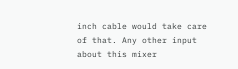inch cable would take care of that. Any other input about this mixer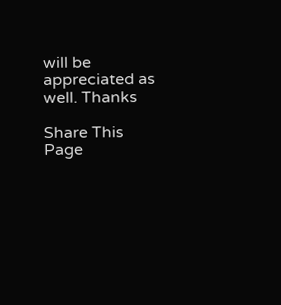will be appreciated as well. Thanks

Share This Page